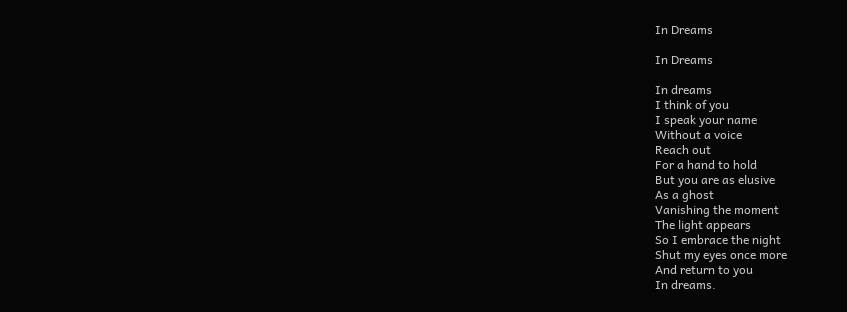In Dreams

In Dreams

In dreams
I think of you
I speak your name
Without a voice
Reach out
For a hand to hold
But you are as elusive
As a ghost
Vanishing the moment
The light appears
So I embrace the night
Shut my eyes once more
And return to you
In dreams.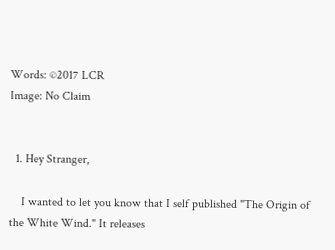Words: ©2017 LCR
Image: No Claim


  1. Hey Stranger,

    I wanted to let you know that I self published "The Origin of the White Wind." It releases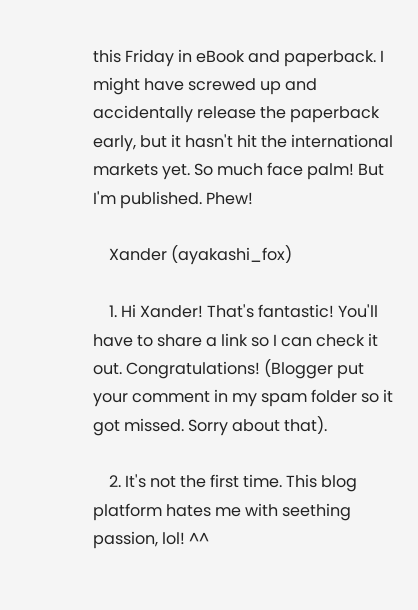this Friday in eBook and paperback. I might have screwed up and accidentally release the paperback early, but it hasn't hit the international markets yet. So much face palm! But I'm published. Phew!

    Xander (ayakashi_fox)

    1. Hi Xander! That's fantastic! You'll have to share a link so I can check it out. Congratulations! (Blogger put your comment in my spam folder so it got missed. Sorry about that).

    2. It's not the first time. This blog platform hates me with seething passion, lol! ^^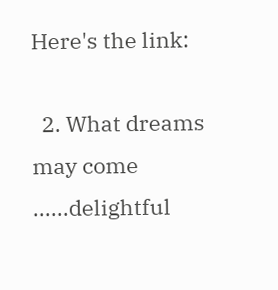Here's the link:

  2. What dreams may come ......delightful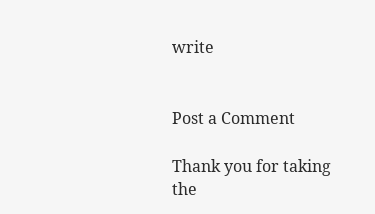write


Post a Comment

Thank you for taking the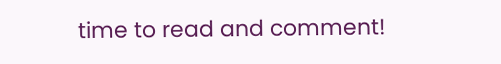time to read and comment!